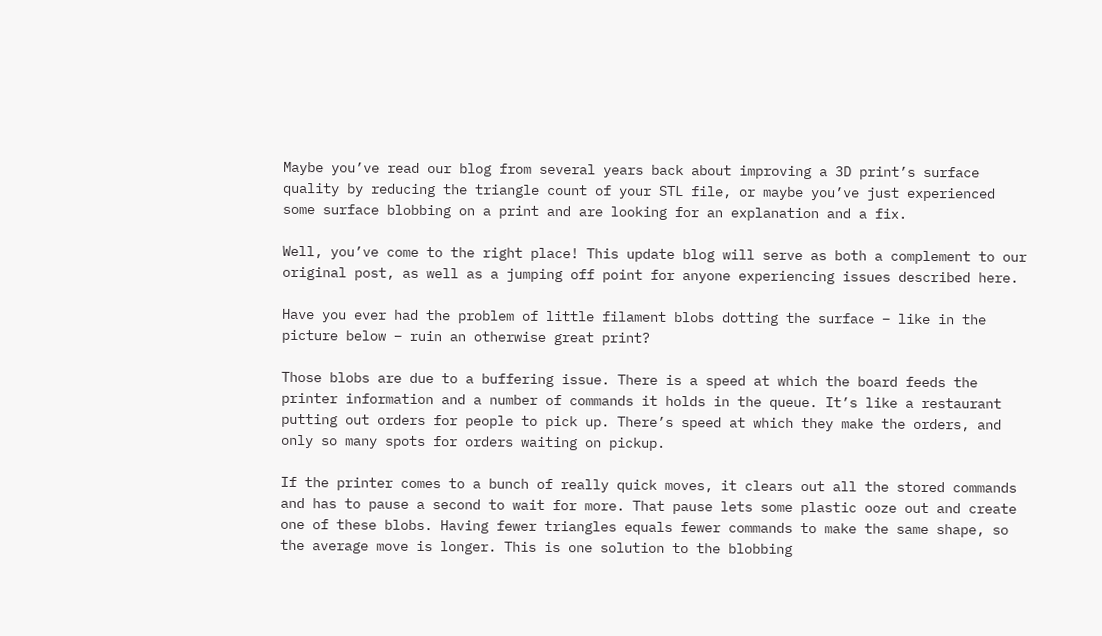Maybe you’ve read our blog from several years back about improving a 3D print’s surface quality by reducing the triangle count of your STL file, or maybe you’ve just experienced some surface blobbing on a print and are looking for an explanation and a fix.

Well, you’ve come to the right place! This update blog will serve as both a complement to our original post, as well as a jumping off point for anyone experiencing issues described here.

Have you ever had the problem of little filament blobs dotting the surface – like in the picture below – ruin an otherwise great print?

Those blobs are due to a buffering issue. There is a speed at which the board feeds the printer information and a number of commands it holds in the queue. It’s like a restaurant putting out orders for people to pick up. There’s speed at which they make the orders, and only so many spots for orders waiting on pickup.

If the printer comes to a bunch of really quick moves, it clears out all the stored commands and has to pause a second to wait for more. That pause lets some plastic ooze out and create one of these blobs. Having fewer triangles equals fewer commands to make the same shape, so the average move is longer. This is one solution to the blobbing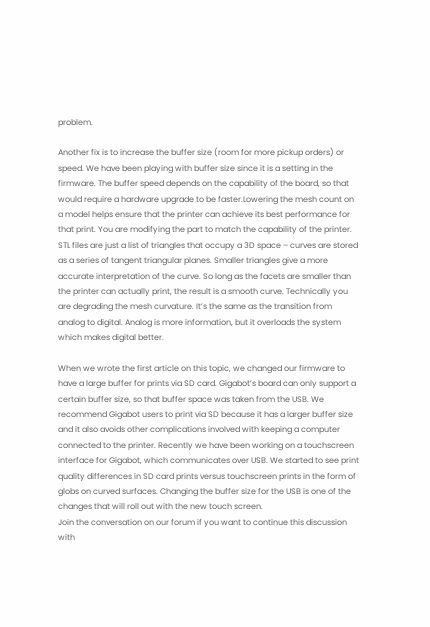problem.

Another fix is to increase the buffer size (room for more pickup orders) or speed. We have been playing with buffer size since it is a setting in the firmware. The buffer speed depends on the capability of the board, so that would require a hardware upgrade to be faster.Lowering the mesh count on a model helps ensure that the printer can achieve its best performance for that print. You are modifying the part to match the capability of the printer. STL files are just a list of triangles that occupy a 3D space – curves are stored as a series of tangent triangular planes. Smaller triangles give a more accurate interpretation of the curve. So long as the facets are smaller than the printer can actually print, the result is a smooth curve. Technically you are degrading the mesh curvature. It’s the same as the transition from analog to digital. Analog is more information, but it overloads the system which makes digital better.

When we wrote the first article on this topic, we changed our firmware to have a large buffer for prints via SD card. Gigabot’s board can only support a certain buffer size, so that buffer space was taken from the USB. We recommend Gigabot users to print via SD because it has a larger buffer size and it also avoids other complications involved with keeping a computer connected to the printer. Recently we have been working on a touchscreen interface for Gigabot, which communicates over USB. We started to see print quality differences in SD card prints versus touchscreen prints in the form of globs on curved surfaces. Changing the buffer size for the USB is one of the changes that will roll out with the new touch screen.
Join the conversation on our forum if you want to continue this discussion with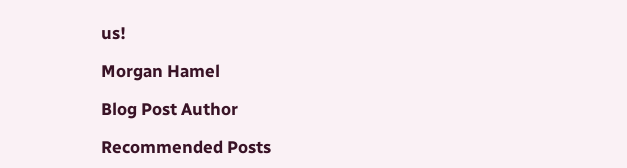us!

Morgan Hamel

Blog Post Author

Recommended Posts